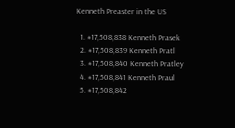Kenneth Preaster in the US

  1. #17,508,838 Kenneth Prasek
  2. #17,508,839 Kenneth Pratl
  3. #17,508,840 Kenneth Pratley
  4. #17,508,841 Kenneth Praul
  5. #17,508,842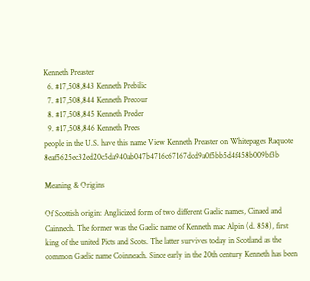Kenneth Preaster
  6. #17,508,843 Kenneth Prebilic
  7. #17,508,844 Kenneth Precour
  8. #17,508,845 Kenneth Preder
  9. #17,508,846 Kenneth Prees
people in the U.S. have this name View Kenneth Preaster on Whitepages Raquote 8eaf5625ec32ed20c5da940ab047b4716c67167dcd9a0f5bb5d4f458b009bf3b

Meaning & Origins

Of Scottish origin: Anglicized form of two different Gaelic names, Cinaed and Cainnech. The former was the Gaelic name of Kenneth mac Alpin (d. 858), first king of the united Picts and Scots. The latter survives today in Scotland as the common Gaelic name Coinneach. Since early in the 20th century Kenneth has been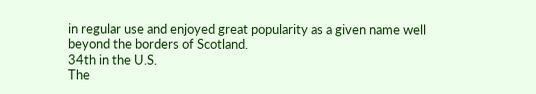in regular use and enjoyed great popularity as a given name well beyond the borders of Scotland.
34th in the U.S.
The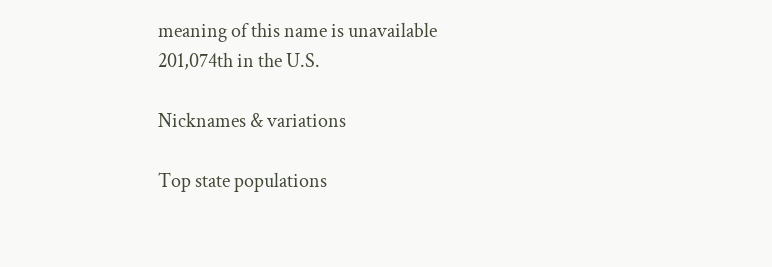meaning of this name is unavailable
201,074th in the U.S.

Nicknames & variations

Top state populations